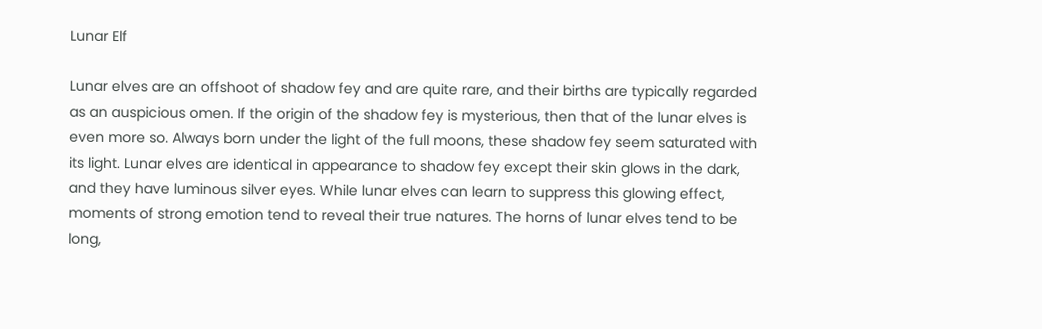Lunar Elf

Lunar elves are an offshoot of shadow fey and are quite rare, and their births are typically regarded as an auspicious omen. If the origin of the shadow fey is mysterious, then that of the lunar elves is even more so. Always born under the light of the full moons, these shadow fey seem saturated with its light. Lunar elves are identical in appearance to shadow fey except their skin glows in the dark, and they have luminous silver eyes. While lunar elves can learn to suppress this glowing effect, moments of strong emotion tend to reveal their true natures. The horns of lunar elves tend to be long,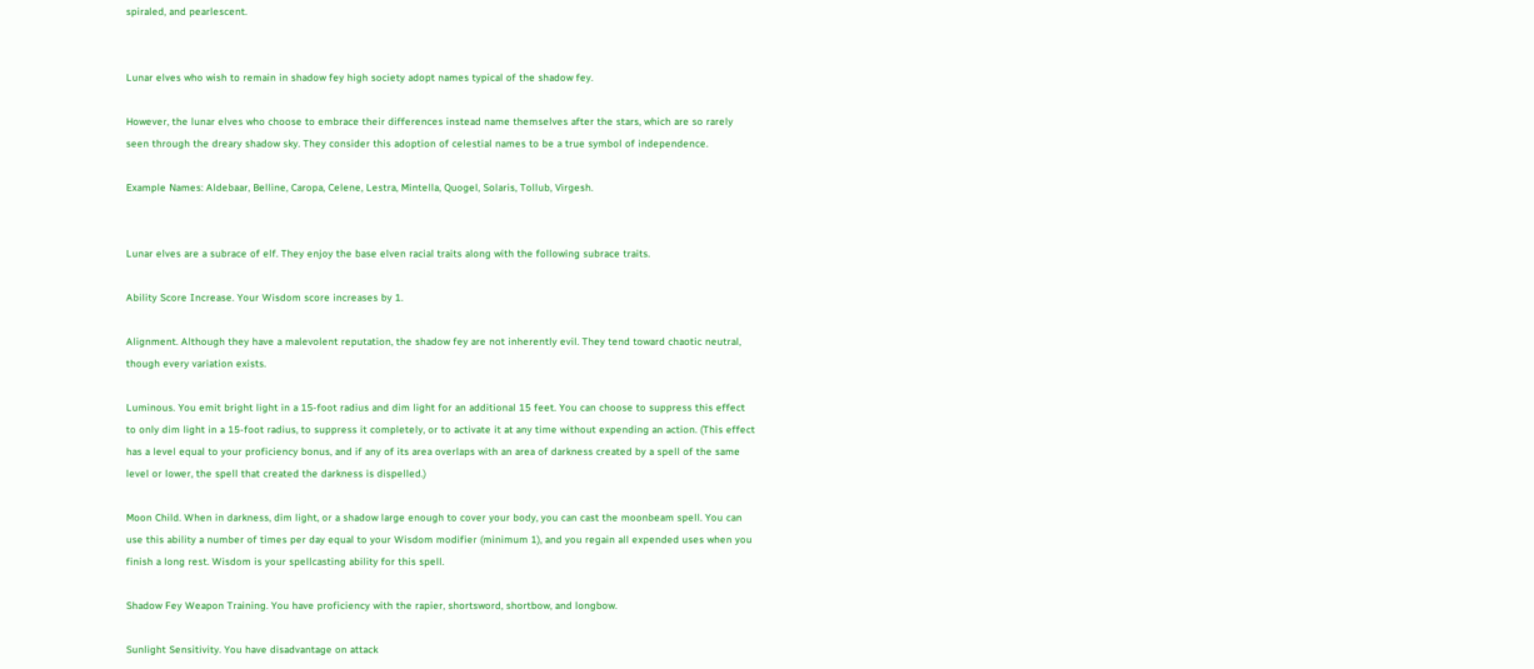spiraled, and pearlescent.


Lunar elves who wish to remain in shadow fey high society adopt names typical of the shadow fey.

However, the lunar elves who choose to embrace their differences instead name themselves after the stars, which are so rarely seen through the dreary shadow sky. They consider this adoption of celestial names to be a true symbol of independence.

Example Names: Aldebaar, Belline, Caropa, Celene, Lestra, Mintella, Quogel, Solaris, Tollub, Virgesh.


Lunar elves are a subrace of elf. They enjoy the base elven racial traits along with the following subrace traits.

Ability Score Increase. Your Wisdom score increases by 1.

Alignment. Although they have a malevolent reputation, the shadow fey are not inherently evil. They tend toward chaotic neutral, though every variation exists.

Luminous. You emit bright light in a 15-foot radius and dim light for an additional 15 feet. You can choose to suppress this effect to only dim light in a 15-foot radius, to suppress it completely, or to activate it at any time without expending an action. (This effect has a level equal to your proficiency bonus, and if any of its area overlaps with an area of darkness created by a spell of the same level or lower, the spell that created the darkness is dispelled.)

Moon Child. When in darkness, dim light, or a shadow large enough to cover your body, you can cast the moonbeam spell. You can use this ability a number of times per day equal to your Wisdom modifier (minimum 1), and you regain all expended uses when you finish a long rest. Wisdom is your spellcasting ability for this spell.

Shadow Fey Weapon Training. You have proficiency with the rapier, shortsword, shortbow, and longbow.

Sunlight Sensitivity. You have disadvantage on attack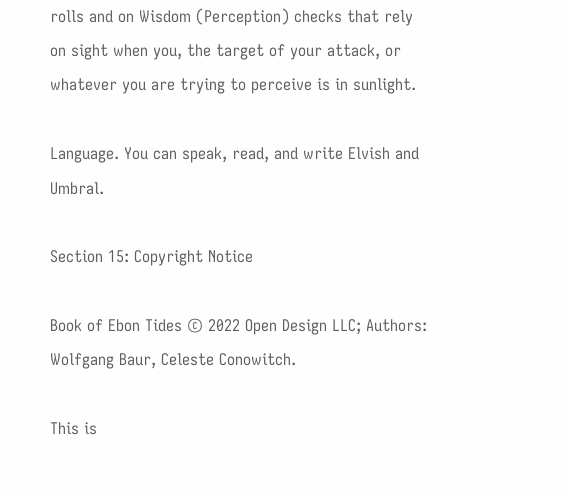rolls and on Wisdom (Perception) checks that rely on sight when you, the target of your attack, or whatever you are trying to perceive is in sunlight.

Language. You can speak, read, and write Elvish and Umbral.

Section 15: Copyright Notice

Book of Ebon Tides © 2022 Open Design LLC; Authors: Wolfgang Baur, Celeste Conowitch.

This is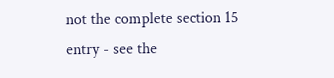not the complete section 15 entry - see the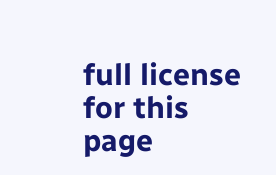full license for this page